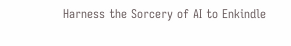Harness the Sorcery of AI to Enkindle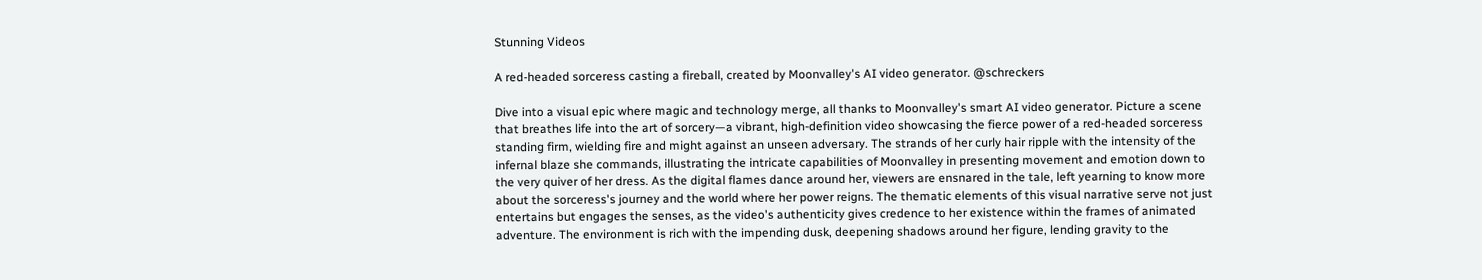Stunning Videos

A red-headed sorceress casting a fireball, created by Moonvalley's AI video generator. @schreckers

Dive into a visual epic where magic and technology merge, all thanks to Moonvalley's smart AI video generator. Picture a scene that breathes life into the art of sorcery—a vibrant, high-definition video showcasing the fierce power of a red-headed sorceress standing firm, wielding fire and might against an unseen adversary. The strands of her curly hair ripple with the intensity of the infernal blaze she commands, illustrating the intricate capabilities of Moonvalley in presenting movement and emotion down to the very quiver of her dress. As the digital flames dance around her, viewers are ensnared in the tale, left yearning to know more about the sorceress's journey and the world where her power reigns. The thematic elements of this visual narrative serve not just entertains but engages the senses, as the video's authenticity gives credence to her existence within the frames of animated adventure. The environment is rich with the impending dusk, deepening shadows around her figure, lending gravity to the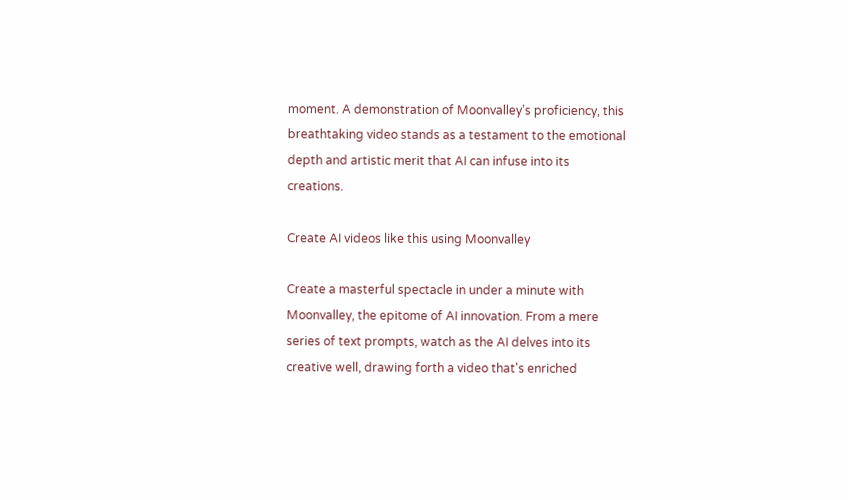moment. A demonstration of Moonvalley’s proficiency, this breathtaking video stands as a testament to the emotional depth and artistic merit that AI can infuse into its creations.

Create AI videos like this using Moonvalley

Create a masterful spectacle in under a minute with Moonvalley, the epitome of AI innovation. From a mere series of text prompts, watch as the AI delves into its creative well, drawing forth a video that's enriched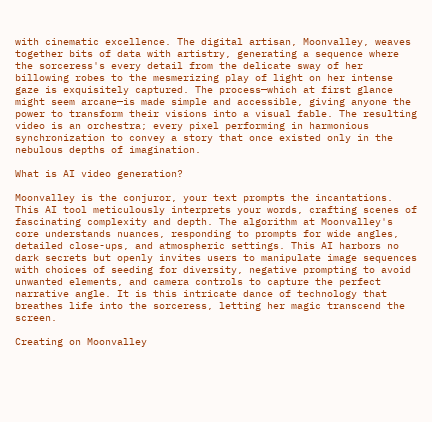with cinematic excellence. The digital artisan, Moonvalley, weaves together bits of data with artistry, generating a sequence where the sorceress's every detail from the delicate sway of her billowing robes to the mesmerizing play of light on her intense gaze is exquisitely captured. The process—which at first glance might seem arcane—is made simple and accessible, giving anyone the power to transform their visions into a visual fable. The resulting video is an orchestra; every pixel performing in harmonious synchronization to convey a story that once existed only in the nebulous depths of imagination.

What is AI video generation?

Moonvalley is the conjuror, your text prompts the incantations. This AI tool meticulously interprets your words, crafting scenes of fascinating complexity and depth. The algorithm at Moonvalley's core understands nuances, responding to prompts for wide angles, detailed close-ups, and atmospheric settings. This AI harbors no dark secrets but openly invites users to manipulate image sequences with choices of seeding for diversity, negative prompting to avoid unwanted elements, and camera controls to capture the perfect narrative angle. It is this intricate dance of technology that breathes life into the sorceress, letting her magic transcend the screen.

Creating on Moonvalley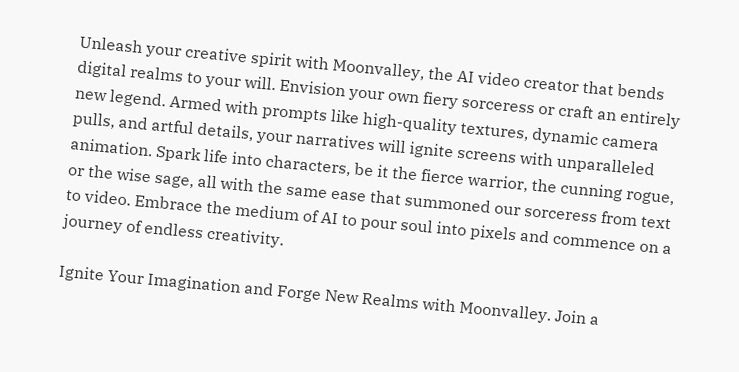Unleash your creative spirit with Moonvalley, the AI video creator that bends digital realms to your will. Envision your own fiery sorceress or craft an entirely new legend. Armed with prompts like high-quality textures, dynamic camera pulls, and artful details, your narratives will ignite screens with unparalleled animation. Spark life into characters, be it the fierce warrior, the cunning rogue, or the wise sage, all with the same ease that summoned our sorceress from text to video. Embrace the medium of AI to pour soul into pixels and commence on a journey of endless creativity.

Ignite Your Imagination and Forge New Realms with Moonvalley. Join a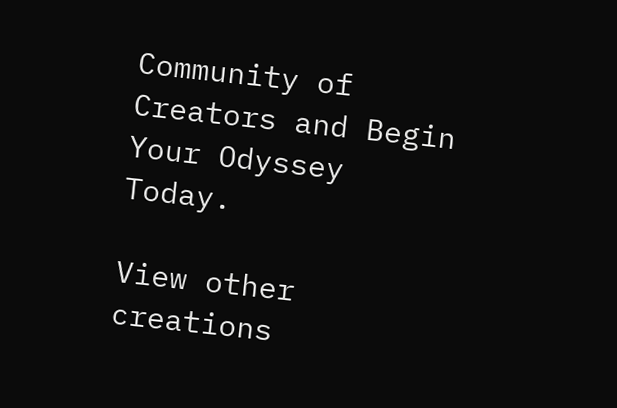Community of Creators and Begin Your Odyssey Today.

View other creations